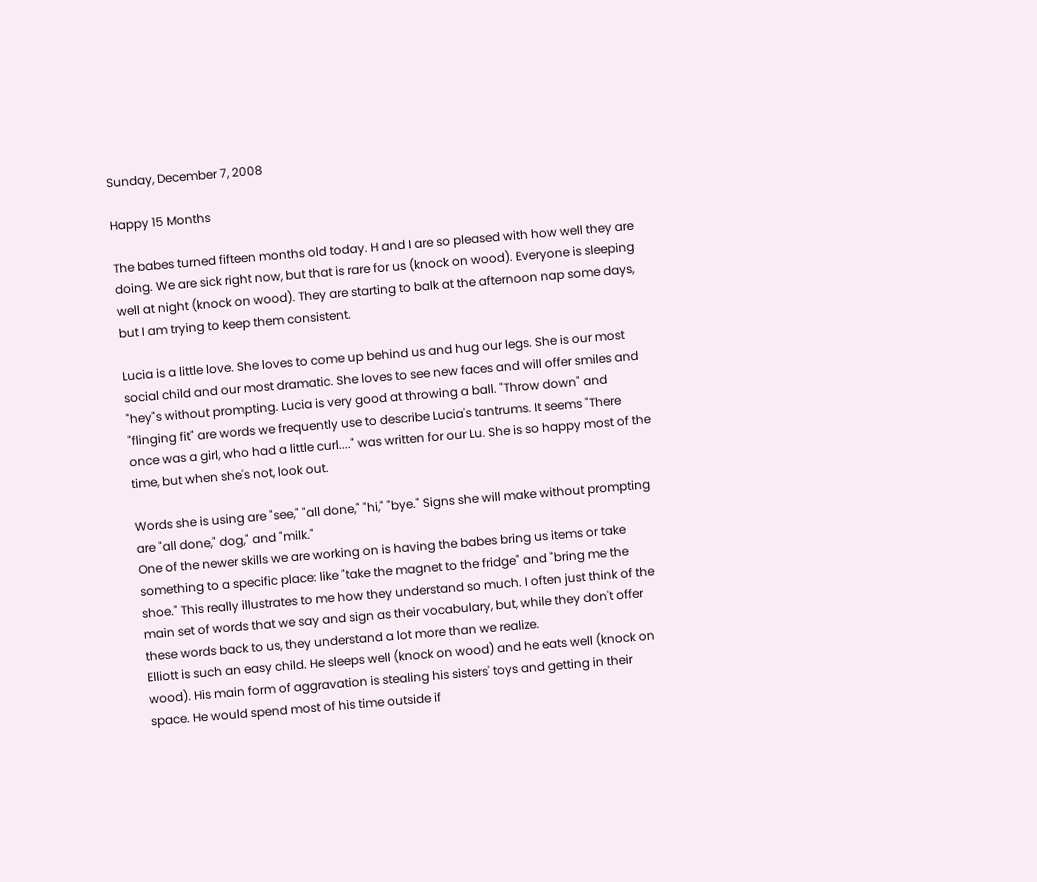Sunday, December 7, 2008

Happy 15 Months

The babes turned fifteen months old today. H and I are so pleased with how well they are doing. We are sick right now, but that is rare for us (knock on wood). Everyone is sleeping well at night (knock on wood). They are starting to balk at the afternoon nap some days, but I am trying to keep them consistent.

Lucia is a little love. She loves to come up behind us and hug our legs. She is our most social child and our most dramatic. She loves to see new faces and will offer smiles and "hey"s without prompting. Lucia is very good at throwing a ball. "Throw down" and "flinging fit" are words we frequently use to describe Lucia's tantrums. It seems "There once was a girl, who had a little curl...." was written for our Lu. She is so happy most of the time, but when she's not, look out.

Words she is using are "see," "all done," "hi," "bye." Signs she will make without prompting are "all done," dog," and "milk."
One of the newer skills we are working on is having the babes bring us items or take something to a specific place: like "take the magnet to the fridge" and "bring me the shoe." This really illustrates to me how they understand so much. I often just think of the main set of words that we say and sign as their vocabulary, but, while they don't offer these words back to us, they understand a lot more than we realize.
Elliott is such an easy child. He sleeps well (knock on wood) and he eats well (knock on wood). His main form of aggravation is stealing his sisters' toys and getting in their space. He would spend most of his time outside if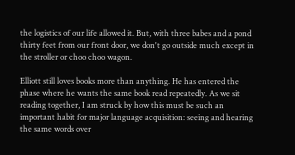the logistics of our life allowed it. But, with three babes and a pond thirty feet from our front door, we don't go outside much except in the stroller or choo choo wagon.

Elliott still loves books more than anything. He has entered the phase where he wants the same book read repeatedly. As we sit reading together, I am struck by how this must be such an important habit for major language acquisition: seeing and hearing the same words over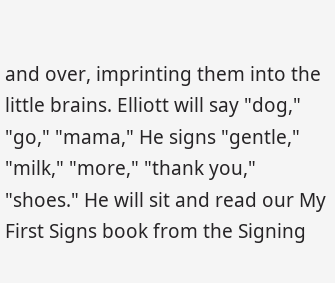and over, imprinting them into the little brains. Elliott will say "dog," "go," "mama," He signs "gentle," "milk," "more," "thank you," "shoes." He will sit and read our My First Signs book from the Signing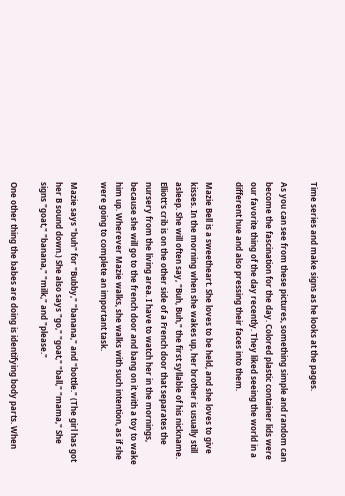Time series and make signs as he looks at the pages.

As you can see from these pictures, something simple and random can become the fascination for the day. Colored plastic container lids were our favorite thing of the day recently. They liked seeing the world in a different hue and also pressing their faces into them.

Mazie Bell is a sweetheart. She loves to be held, and she loves to give kisses. In the morning when she wakes up, her brother is usually still asleep. She will often say, "Buh, Buh," the first syllable of his nickname. Elliott's crib is on the other side of a French door that separates the nursery from the living area. I have to watch her in the mornings, because she will go to the french door and bang on it with a toy to wake him up. Wherever Mazie walks, she walks with such intention, as if she were going to complete an important task.

Mazie says "buh" for "Bubby," "banana," and "bottle." (The girl has got her B sound down.) She also says "go," "goat," "ball," "mama," She signs "goat," "banana," "milk," and "please."

One other thing the babes are doing is identifying body parts. When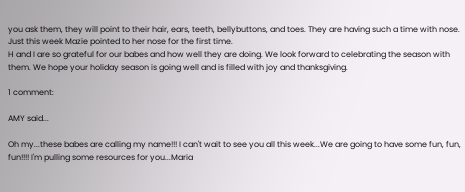you ask them, they will point to their hair, ears, teeth, bellybuttons, and toes. They are having such a time with nose. Just this week Mazie pointed to her nose for the first time.
H and I are so grateful for our babes and how well they are doing. We look forward to celebrating the season with them. We hope your holiday season is going well and is filled with joy and thanksgiving.

1 comment:

AMY said...

Oh my...these babes are calling my name!!! I can't wait to see you all this week...We are going to have some fun, fun, fun!!!! I'm pulling some resources for you...Maria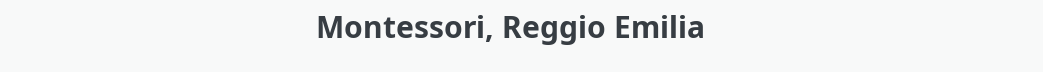Montessori, Reggio Emilia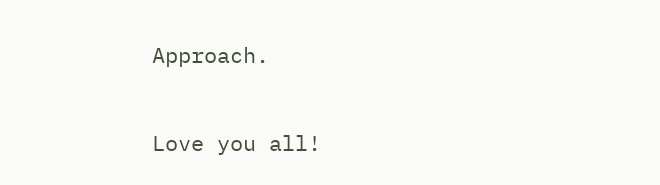Approach.

Love you all!